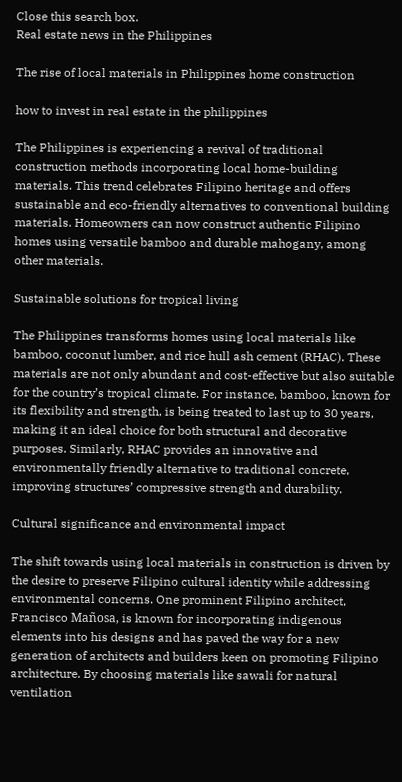Close this search box.
Real estate news in the Philippines

The rise of local materials in Philippines home construction

how to invest in real estate in the philippines

The Philippines is experiencing a revival of traditional construction methods incorporating local home-building materials. This trend celebrates Filipino heritage and offers sustainable and eco-friendly alternatives to conventional building materials. Homeowners can now construct authentic Filipino homes using versatile bamboo and durable mahogany, among other materials.

Sustainable solutions for tropical living

The Philippines transforms homes using local materials like bamboo, coconut lumber, and rice hull ash cement (RHAC). These materials are not only abundant and cost-effective but also suitable for the country’s tropical climate. For instance, bamboo, known for its flexibility and strength, is being treated to last up to 30 years, making it an ideal choice for both structural and decorative purposes. Similarly, RHAC provides an innovative and environmentally friendly alternative to traditional concrete, improving structures’ compressive strength and durability.

Cultural significance and environmental impact

The shift towards using local materials in construction is driven by the desire to preserve Filipino cultural identity while addressing environmental concerns. One prominent Filipino architect, Francisco Mañosa, is known for incorporating indigenous elements into his designs and has paved the way for a new generation of architects and builders keen on promoting Filipino architecture. By choosing materials like sawali for natural ventilation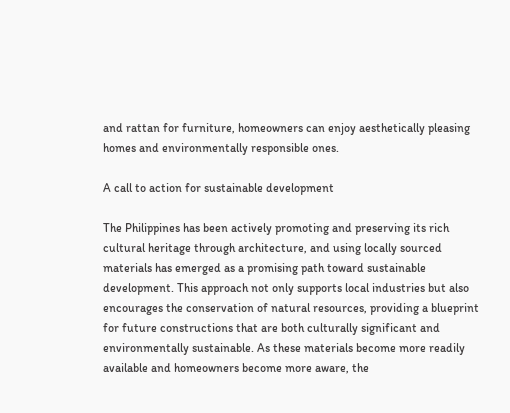and rattan for furniture, homeowners can enjoy aesthetically pleasing homes and environmentally responsible ones.

A call to action for sustainable development

The Philippines has been actively promoting and preserving its rich cultural heritage through architecture, and using locally sourced materials has emerged as a promising path toward sustainable development. This approach not only supports local industries but also encourages the conservation of natural resources, providing a blueprint for future constructions that are both culturally significant and environmentally sustainable. As these materials become more readily available and homeowners become more aware, the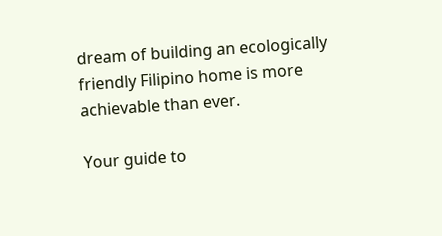dream of building an ecologically friendly Filipino home is more achievable than ever.

Your guide to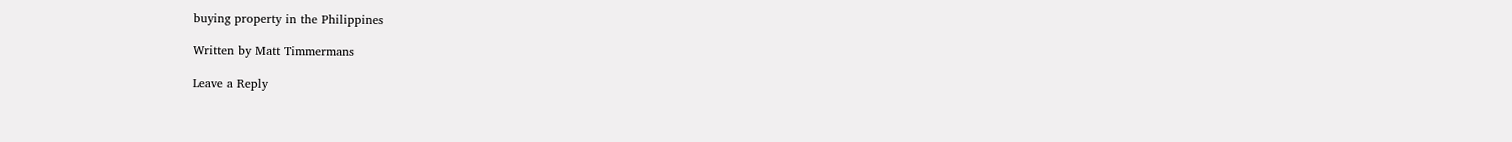buying property in the Philippines

Written by Matt Timmermans

Leave a Reply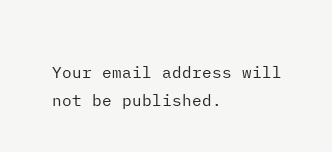Your email address will not be published.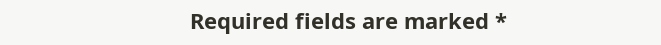Required fields are marked *